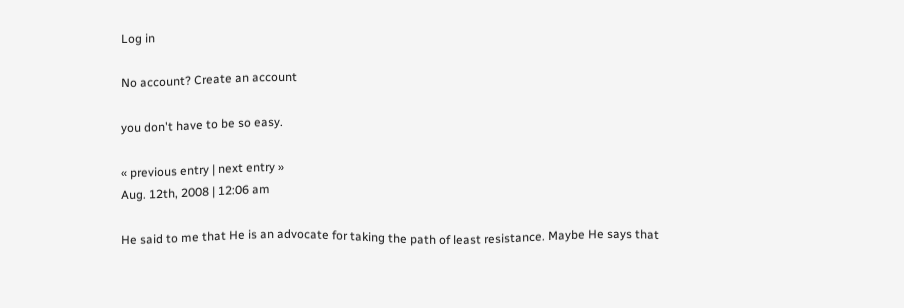Log in

No account? Create an account

you don't have to be so easy.

« previous entry | next entry »
Aug. 12th, 2008 | 12:06 am

He said to me that He is an advocate for taking the path of least resistance. Maybe He says that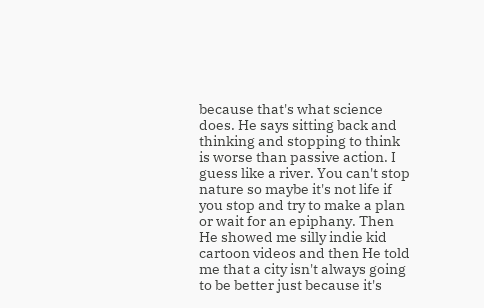because that's what science does. He says sitting back and thinking and stopping to think is worse than passive action. I guess like a river. You can't stop nature so maybe it's not life if you stop and try to make a plan or wait for an epiphany. Then He showed me silly indie kid cartoon videos and then He told me that a city isn't always going to be better just because it's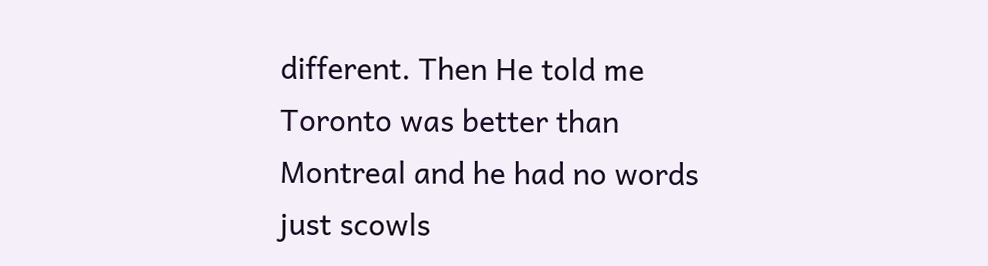different. Then He told me Toronto was better than Montreal and he had no words just scowls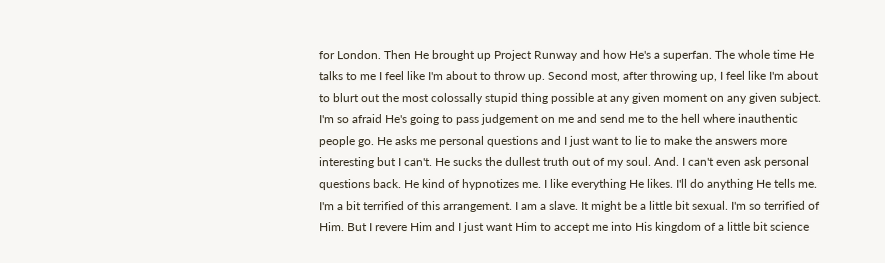for London. Then He brought up Project Runway and how He's a superfan. The whole time He talks to me I feel like I'm about to throw up. Second most, after throwing up, I feel like I'm about to blurt out the most colossally stupid thing possible at any given moment on any given subject. I'm so afraid He's going to pass judgement on me and send me to the hell where inauthentic people go. He asks me personal questions and I just want to lie to make the answers more interesting but I can't. He sucks the dullest truth out of my soul. And. I can't even ask personal questions back. He kind of hypnotizes me. I like everything He likes. I'll do anything He tells me. I'm a bit terrified of this arrangement. I am a slave. It might be a little bit sexual. I'm so terrified of Him. But I revere Him and I just want Him to accept me into His kingdom of a little bit science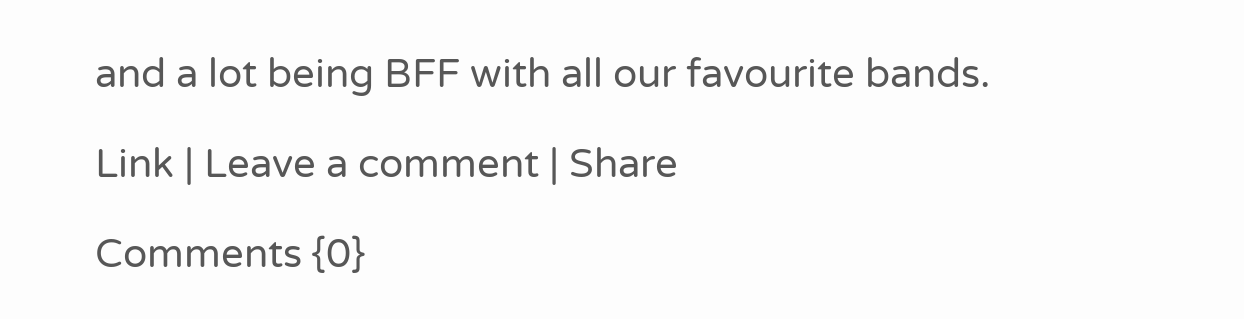and a lot being BFF with all our favourite bands.

Link | Leave a comment | Share

Comments {0}